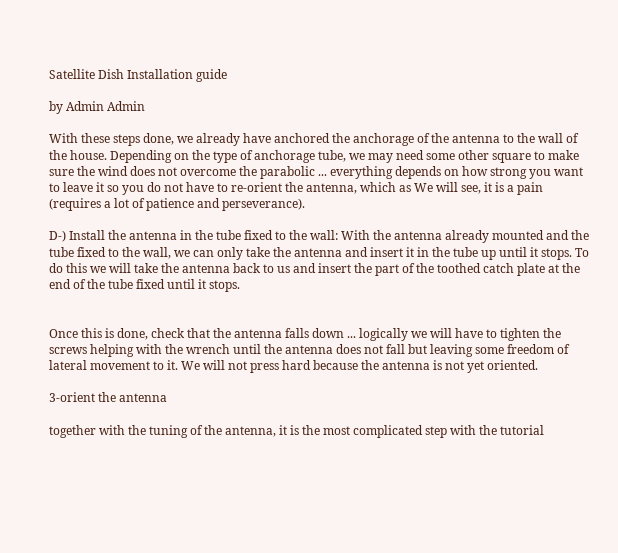Satellite Dish Installation guide

by Admin Admin

With these steps done, we already have anchored the anchorage of the antenna to the wall of the house. Depending on the type of anchorage tube, we may need some other square to make sure the wind does not overcome the parabolic ... everything depends on how strong you want to leave it so you do not have to re-orient the antenna, which as We will see, it is a pain (requires a lot of patience and perseverance).

D-) Install the antenna in the tube fixed to the wall: With the antenna already mounted and the tube fixed to the wall, we can only take the antenna and insert it in the tube up until it stops. To do this we will take the antenna back to us and insert the part of the toothed catch plate at the end of the tube fixed until it stops.


Once this is done, check that the antenna falls down ... logically we will have to tighten the screws helping with the wrench until the antenna does not fall but leaving some freedom of lateral movement to it. We will not press hard because the antenna is not yet oriented.

3-orient the antenna

together with the tuning of the antenna, it is the most complicated step with the tutorial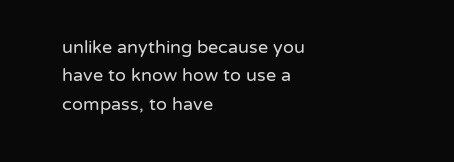unlike anything because you have to know how to use a compass, to have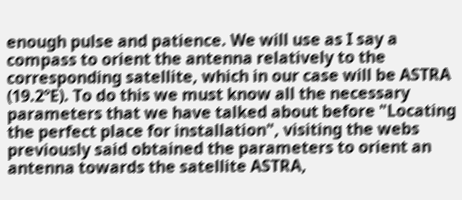enough pulse and patience. We will use as I say a compass to orient the antenna relatively to the corresponding satellite, which in our case will be ASTRA (19.2ºE). To do this we must know all the necessary parameters that we have talked about before "Locating the perfect place for installation", visiting the webs previously said obtained the parameters to orient an antenna towards the satellite ASTRA,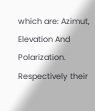which are: Azimut, Elevation And Polarization. Respectively their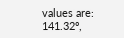values are: 141.32º,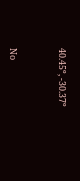40.45º, -30.37º


No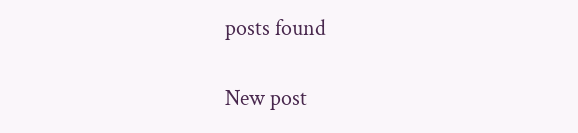posts found

New post